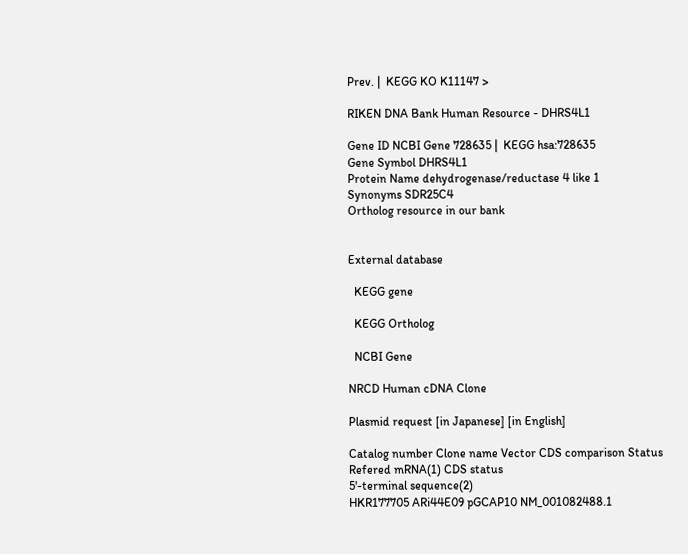Prev. |  KEGG KO K11147 >

RIKEN DNA Bank Human Resource - DHRS4L1

Gene ID NCBI Gene 728635 |  KEGG hsa:728635
Gene Symbol DHRS4L1
Protein Name dehydrogenase/reductase 4 like 1
Synonyms SDR25C4
Ortholog resource in our bank


External database

  KEGG gene

  KEGG Ortholog

  NCBI Gene

NRCD Human cDNA Clone

Plasmid request [in Japanese] [in English]

Catalog number Clone name Vector CDS comparison Status
Refered mRNA(1) CDS status
5'-terminal sequence(2)
HKR177705 ARi44E09 pGCAP10 NM_001082488.1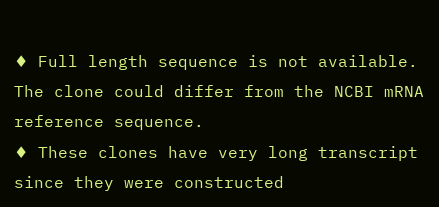♦ Full length sequence is not available. The clone could differ from the NCBI mRNA reference sequence.
♦ These clones have very long transcript since they were constructed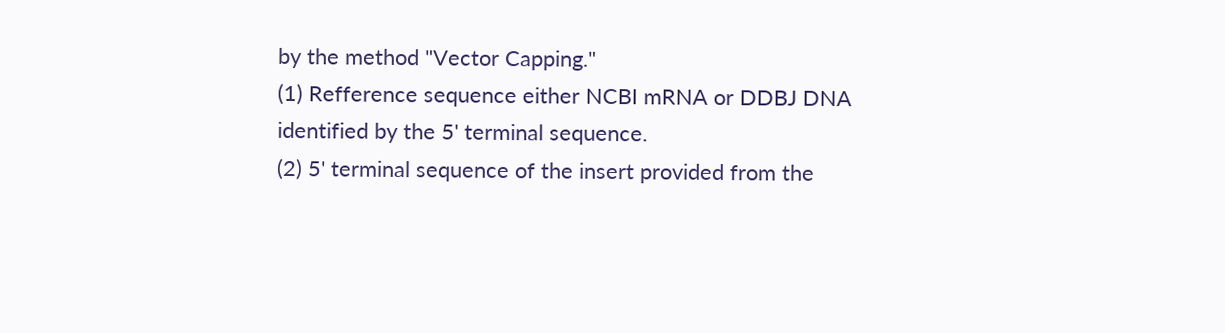by the method "Vector Capping."
(1) Refference sequence either NCBI mRNA or DDBJ DNA identified by the 5' terminal sequence.
(2) 5' terminal sequence of the insert provided from the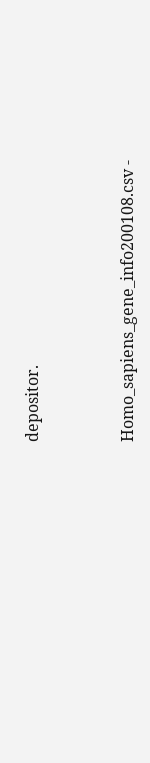depositor.



Homo_sapiens_gene_info200108.csv -